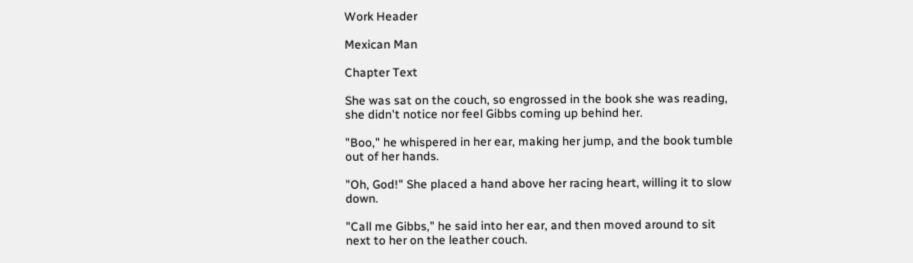Work Header

Mexican Man

Chapter Text

She was sat on the couch, so engrossed in the book she was reading, she didn't notice nor feel Gibbs coming up behind her.

"Boo," he whispered in her ear, making her jump, and the book tumble out of her hands.

"Oh, God!" She placed a hand above her racing heart, willing it to slow down.

"Call me Gibbs," he said into her ear, and then moved around to sit next to her on the leather couch.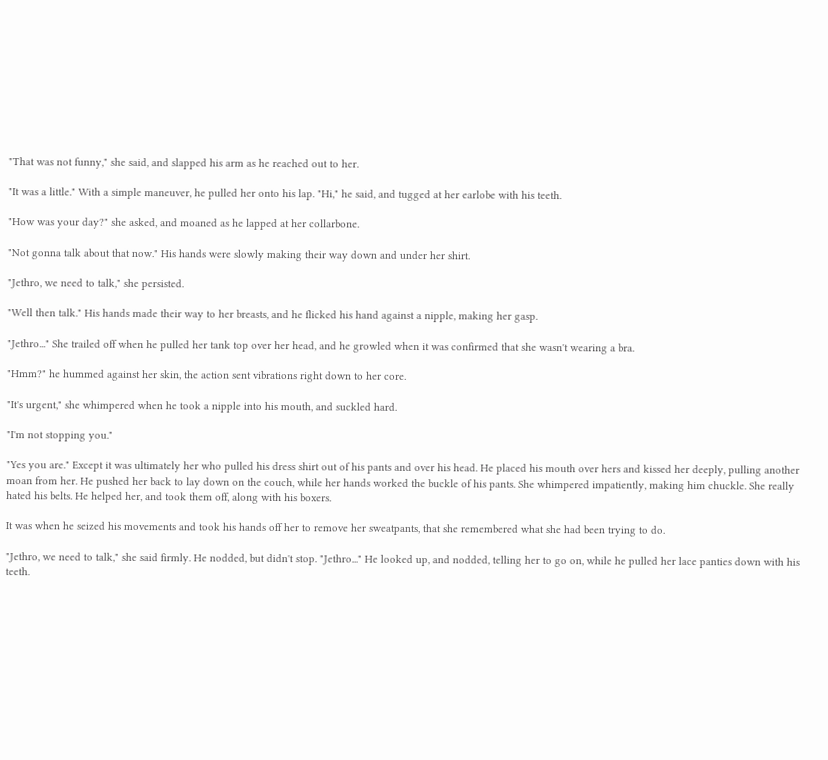"That was not funny," she said, and slapped his arm as he reached out to her.

"It was a little." With a simple maneuver, he pulled her onto his lap. "Hi," he said, and tugged at her earlobe with his teeth.

"How was your day?" she asked, and moaned as he lapped at her collarbone.

"Not gonna talk about that now." His hands were slowly making their way down and under her shirt.

"Jethro, we need to talk," she persisted.

"Well then talk." His hands made their way to her breasts, and he flicked his hand against a nipple, making her gasp.

"Jethro..." She trailed off when he pulled her tank top over her head, and he growled when it was confirmed that she wasn't wearing a bra.

"Hmm?" he hummed against her skin, the action sent vibrations right down to her core.

"It's urgent," she whimpered when he took a nipple into his mouth, and suckled hard.

"I'm not stopping you."

"Yes you are." Except it was ultimately her who pulled his dress shirt out of his pants and over his head. He placed his mouth over hers and kissed her deeply, pulling another moan from her. He pushed her back to lay down on the couch, while her hands worked the buckle of his pants. She whimpered impatiently, making him chuckle. She really hated his belts. He helped her, and took them off, along with his boxers.

It was when he seized his movements and took his hands off her to remove her sweatpants, that she remembered what she had been trying to do.

"Jethro, we need to talk," she said firmly. He nodded, but didn't stop. "Jethro..." He looked up, and nodded, telling her to go on, while he pulled her lace panties down with his teeth.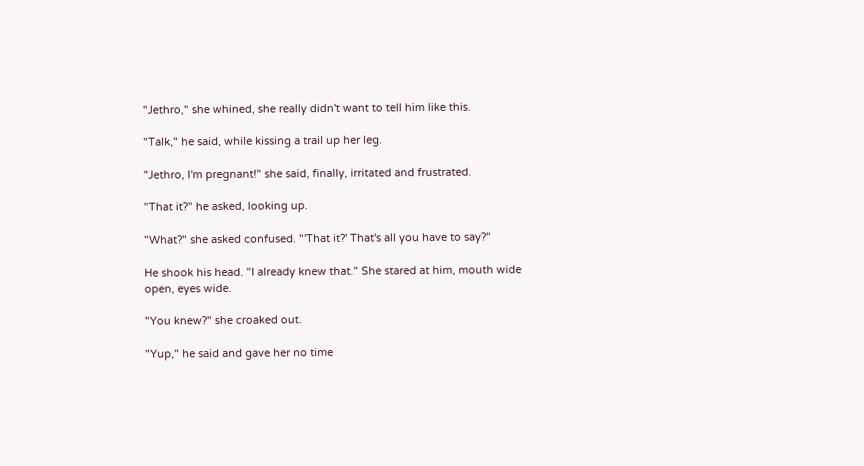"Jethro," she whined, she really didn't want to tell him like this.

"Talk," he said, while kissing a trail up her leg.

"Jethro, I'm pregnant!" she said, finally, irritated and frustrated.

"That it?" he asked, looking up.

"What?" she asked confused. "'That it?' That's all you have to say?"

He shook his head. "I already knew that." She stared at him, mouth wide open, eyes wide.

"You knew?" she croaked out.

"Yup," he said and gave her no time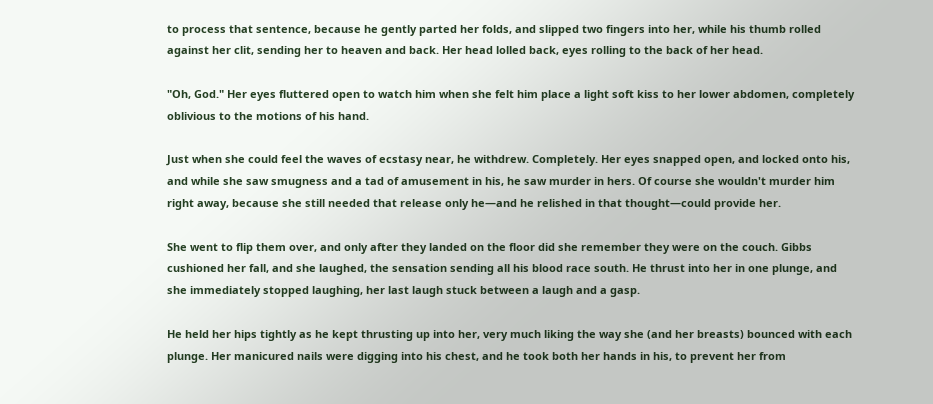to process that sentence, because he gently parted her folds, and slipped two fingers into her, while his thumb rolled against her clit, sending her to heaven and back. Her head lolled back, eyes rolling to the back of her head.

"Oh, God." Her eyes fluttered open to watch him when she felt him place a light soft kiss to her lower abdomen, completely oblivious to the motions of his hand.

Just when she could feel the waves of ecstasy near, he withdrew. Completely. Her eyes snapped open, and locked onto his, and while she saw smugness and a tad of amusement in his, he saw murder in hers. Of course she wouldn't murder him right away, because she still needed that release only he—and he relished in that thought—could provide her.

She went to flip them over, and only after they landed on the floor did she remember they were on the couch. Gibbs cushioned her fall, and she laughed, the sensation sending all his blood race south. He thrust into her in one plunge, and she immediately stopped laughing, her last laugh stuck between a laugh and a gasp.

He held her hips tightly as he kept thrusting up into her, very much liking the way she (and her breasts) bounced with each plunge. Her manicured nails were digging into his chest, and he took both her hands in his, to prevent her from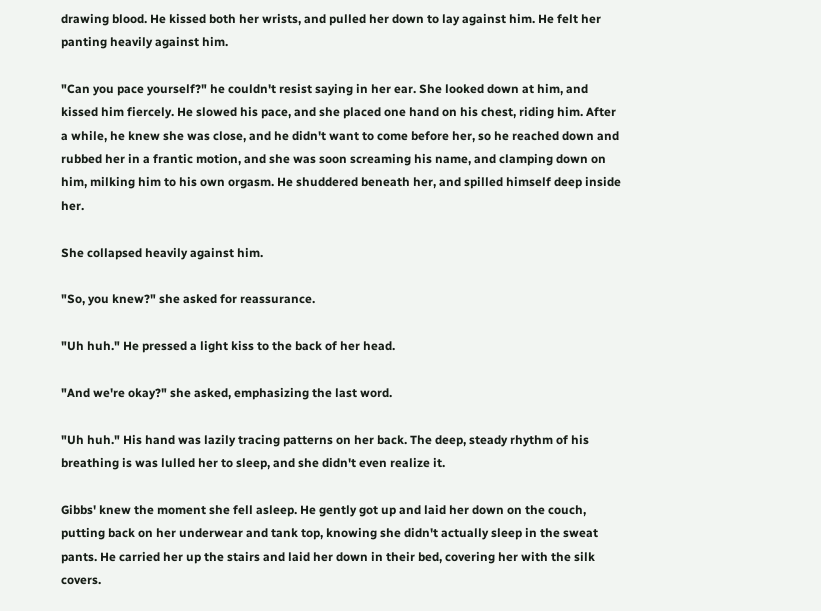drawing blood. He kissed both her wrists, and pulled her down to lay against him. He felt her panting heavily against him.

"Can you pace yourself?" he couldn't resist saying in her ear. She looked down at him, and kissed him fiercely. He slowed his pace, and she placed one hand on his chest, riding him. After a while, he knew she was close, and he didn't want to come before her, so he reached down and rubbed her in a frantic motion, and she was soon screaming his name, and clamping down on him, milking him to his own orgasm. He shuddered beneath her, and spilled himself deep inside her.

She collapsed heavily against him.

"So, you knew?" she asked for reassurance.

"Uh huh." He pressed a light kiss to the back of her head.

"And we're okay?" she asked, emphasizing the last word.

"Uh huh." His hand was lazily tracing patterns on her back. The deep, steady rhythm of his breathing is was lulled her to sleep, and she didn't even realize it.

Gibbs' knew the moment she fell asleep. He gently got up and laid her down on the couch, putting back on her underwear and tank top, knowing she didn't actually sleep in the sweat pants. He carried her up the stairs and laid her down in their bed, covering her with the silk covers.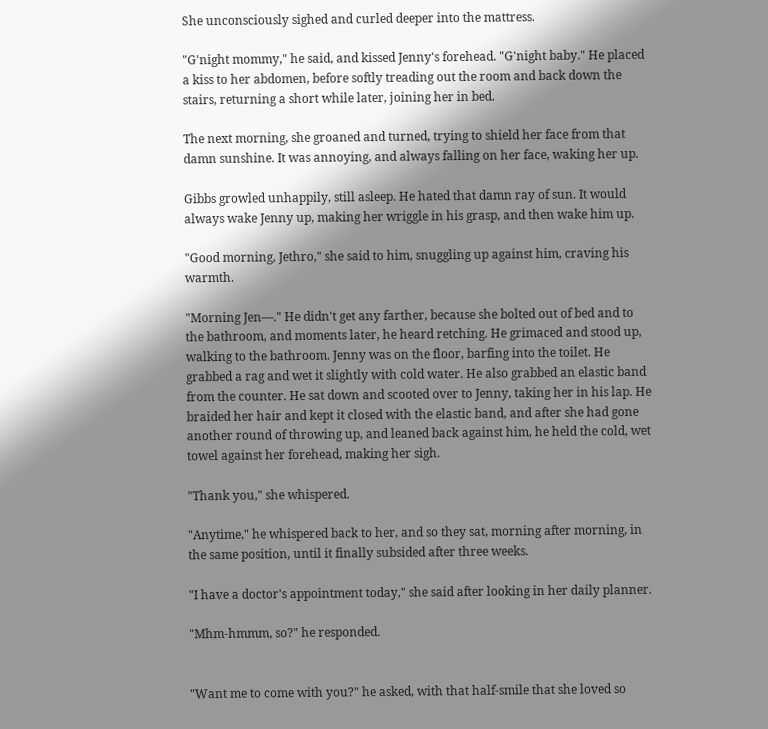She unconsciously sighed and curled deeper into the mattress.

"G'night mommy," he said, and kissed Jenny's forehead. "G'night baby." He placed a kiss to her abdomen, before softly treading out the room and back down the stairs, returning a short while later, joining her in bed.

The next morning, she groaned and turned, trying to shield her face from that damn sunshine. It was annoying, and always falling on her face, waking her up.

Gibbs growled unhappily, still asleep. He hated that damn ray of sun. It would always wake Jenny up, making her wriggle in his grasp, and then wake him up.

"Good morning, Jethro," she said to him, snuggling up against him, craving his warmth.

"Morning Jen—." He didn't get any farther, because she bolted out of bed and to the bathroom, and moments later, he heard retching. He grimaced and stood up, walking to the bathroom. Jenny was on the floor, barfing into the toilet. He grabbed a rag and wet it slightly with cold water. He also grabbed an elastic band from the counter. He sat down and scooted over to Jenny, taking her in his lap. He braided her hair and kept it closed with the elastic band, and after she had gone another round of throwing up, and leaned back against him, he held the cold, wet towel against her forehead, making her sigh.

"Thank you," she whispered.

"Anytime," he whispered back to her, and so they sat, morning after morning, in the same position, until it finally subsided after three weeks.

"I have a doctor's appointment today," she said after looking in her daily planner.

"Mhm-hmmm, so?" he responded.


"Want me to come with you?" he asked, with that half-smile that she loved so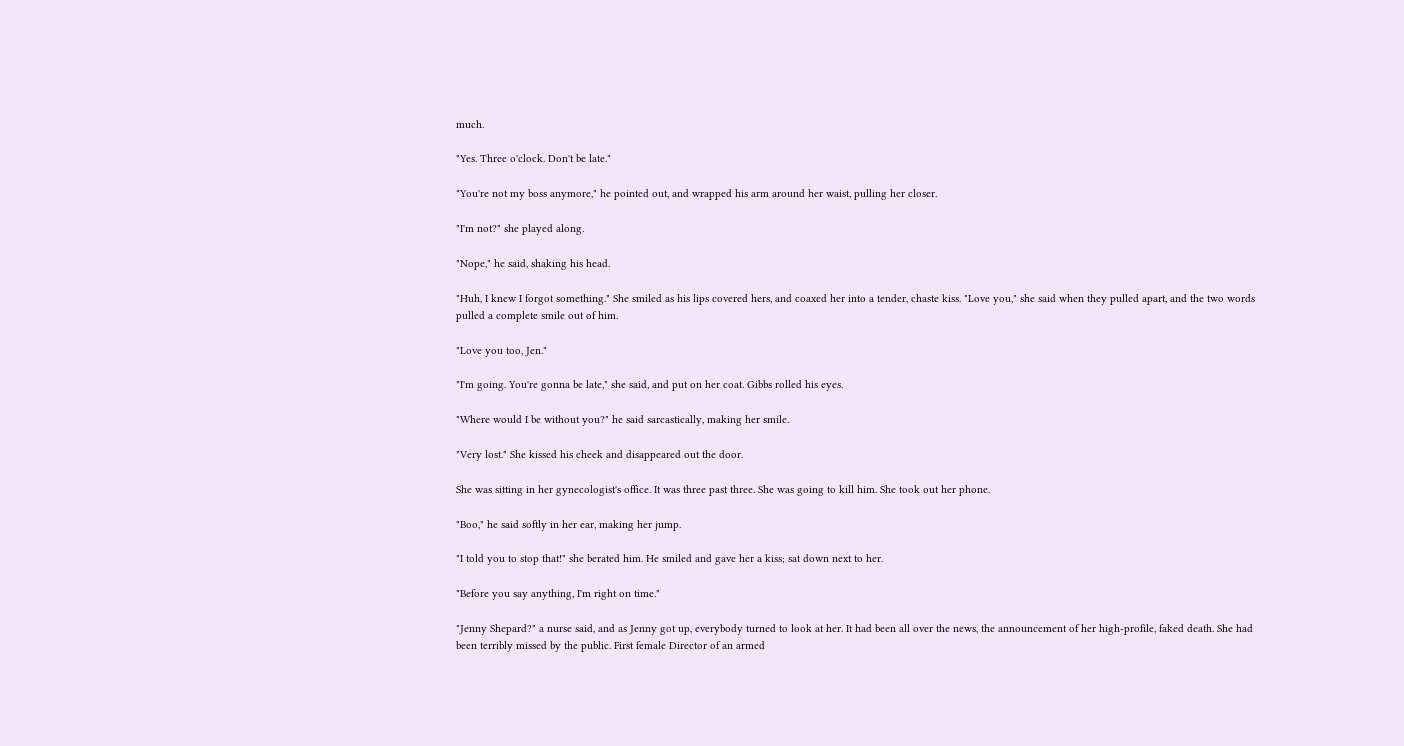much.

"Yes. Three o'clock. Don't be late."

"You're not my boss anymore," he pointed out, and wrapped his arm around her waist, pulling her closer.

"I'm not?" she played along.

"Nope," he said, shaking his head.

"Huh, I knew I forgot something." She smiled as his lips covered hers, and coaxed her into a tender, chaste kiss. "Love you," she said when they pulled apart, and the two words pulled a complete smile out of him.

"Love you too, Jen."

"I'm going. You're gonna be late," she said, and put on her coat. Gibbs rolled his eyes.

"Where would I be without you?" he said sarcastically, making her smile.

"Very lost." She kissed his cheek and disappeared out the door.

She was sitting in her gynecologist's office. It was three past three. She was going to kill him. She took out her phone.

"Boo," he said softly in her ear, making her jump.

"I told you to stop that!" she berated him. He smiled and gave her a kiss; sat down next to her.

"Before you say anything, I'm right on time."

"Jenny Shepard?" a nurse said, and as Jenny got up, everybody turned to look at her. It had been all over the news, the announcement of her high-profile, faked death. She had been terribly missed by the public. First female Director of an armed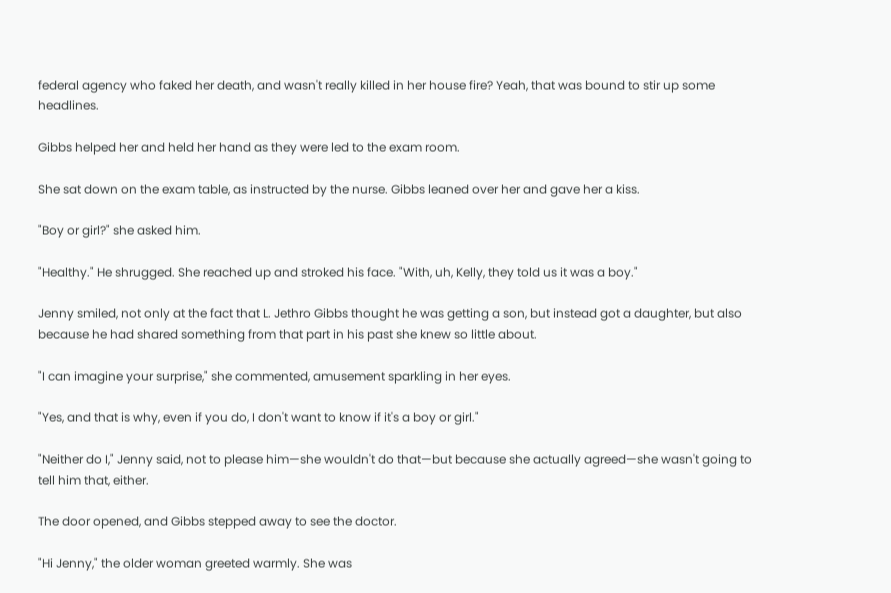federal agency who faked her death, and wasn't really killed in her house fire? Yeah, that was bound to stir up some headlines.

Gibbs helped her and held her hand as they were led to the exam room.

She sat down on the exam table, as instructed by the nurse. Gibbs leaned over her and gave her a kiss.

"Boy or girl?" she asked him.

"Healthy." He shrugged. She reached up and stroked his face. "With, uh, Kelly, they told us it was a boy."

Jenny smiled, not only at the fact that L. Jethro Gibbs thought he was getting a son, but instead got a daughter, but also because he had shared something from that part in his past she knew so little about.

"I can imagine your surprise," she commented, amusement sparkling in her eyes.

"Yes, and that is why, even if you do, I don't want to know if it's a boy or girl."

"Neither do I," Jenny said, not to please him—she wouldn't do that—but because she actually agreed—she wasn't going to tell him that, either.

The door opened, and Gibbs stepped away to see the doctor.

"Hi Jenny," the older woman greeted warmly. She was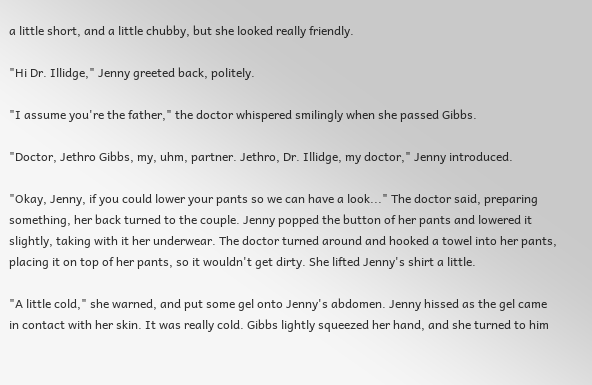a little short, and a little chubby, but she looked really friendly.

"Hi Dr. Illidge," Jenny greeted back, politely.

"I assume you're the father," the doctor whispered smilingly when she passed Gibbs.

"Doctor, Jethro Gibbs, my, uhm, partner. Jethro, Dr. Illidge, my doctor," Jenny introduced.

"Okay, Jenny, if you could lower your pants so we can have a look..." The doctor said, preparing something, her back turned to the couple. Jenny popped the button of her pants and lowered it slightly, taking with it her underwear. The doctor turned around and hooked a towel into her pants, placing it on top of her pants, so it wouldn't get dirty. She lifted Jenny's shirt a little.

"A little cold," she warned, and put some gel onto Jenny's abdomen. Jenny hissed as the gel came in contact with her skin. It was really cold. Gibbs lightly squeezed her hand, and she turned to him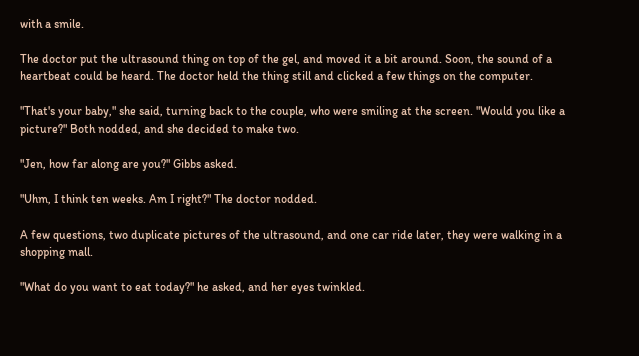with a smile.

The doctor put the ultrasound thing on top of the gel, and moved it a bit around. Soon, the sound of a heartbeat could be heard. The doctor held the thing still and clicked a few things on the computer.

"That's your baby," she said, turning back to the couple, who were smiling at the screen. "Would you like a picture?" Both nodded, and she decided to make two.

"Jen, how far along are you?" Gibbs asked.

"Uhm, I think ten weeks. Am I right?" The doctor nodded.

A few questions, two duplicate pictures of the ultrasound, and one car ride later, they were walking in a shopping mall.

"What do you want to eat today?" he asked, and her eyes twinkled.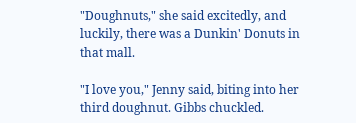"Doughnuts," she said excitedly, and luckily, there was a Dunkin' Donuts in that mall.

"I love you," Jenny said, biting into her third doughnut. Gibbs chuckled.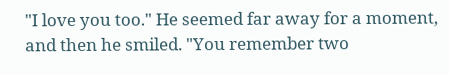"I love you too." He seemed far away for a moment, and then he smiled. "You remember two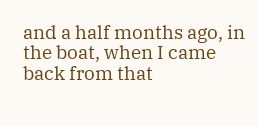and a half months ago, in the boat, when I came back from that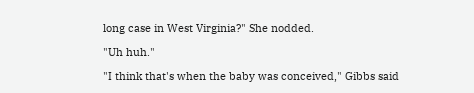long case in West Virginia?" She nodded.

"Uh huh."

"I think that's when the baby was conceived," Gibbs said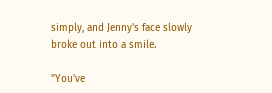simply, and Jenny's face slowly broke out into a smile.

"You've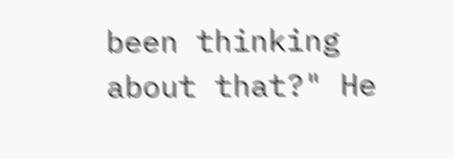been thinking about that?" He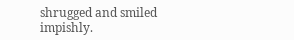shrugged and smiled impishly.